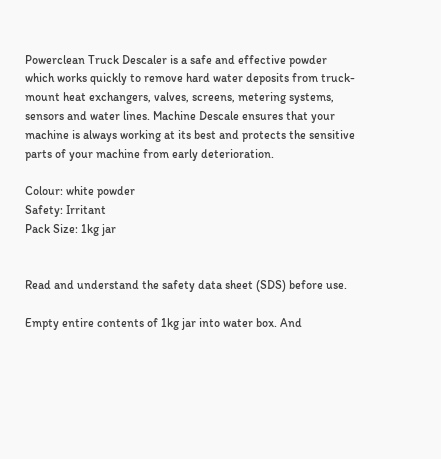Powerclean Truck Descaler is a safe and effective powder which works quickly to remove hard water deposits from truck-mount heat exchangers, valves, screens, metering systems, sensors and water lines. Machine Descale ensures that your machine is always working at its best and protects the sensitive parts of your machine from early deterioration.

Colour: white powder
Safety: Irritant
Pack Size: 1kg jar


Read and understand the safety data sheet (SDS) before use.

Empty entire contents of 1kg jar into water box. And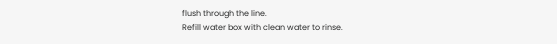flush through the line.
Refill water box with clean water to rinse.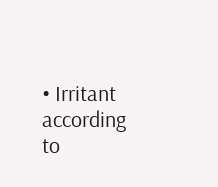• Irritant according to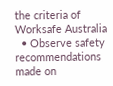the criteria of Worksafe Australia
  • Observe safety recommendations made on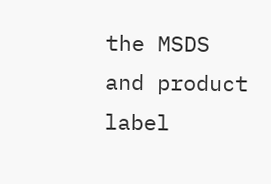the MSDS and product label